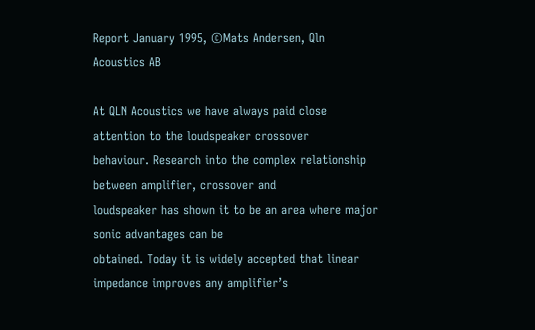Report January 1995, ©Mats Andersen, Qln Acoustics AB

At QLN Acoustics we have always paid close attention to the loudspeaker crossover
behaviour. Research into the complex relationship between amplifier, crossover and
loudspeaker has shown it to be an area where major sonic advantages can be
obtained. Today it is widely accepted that linear impedance improves any amplifier’s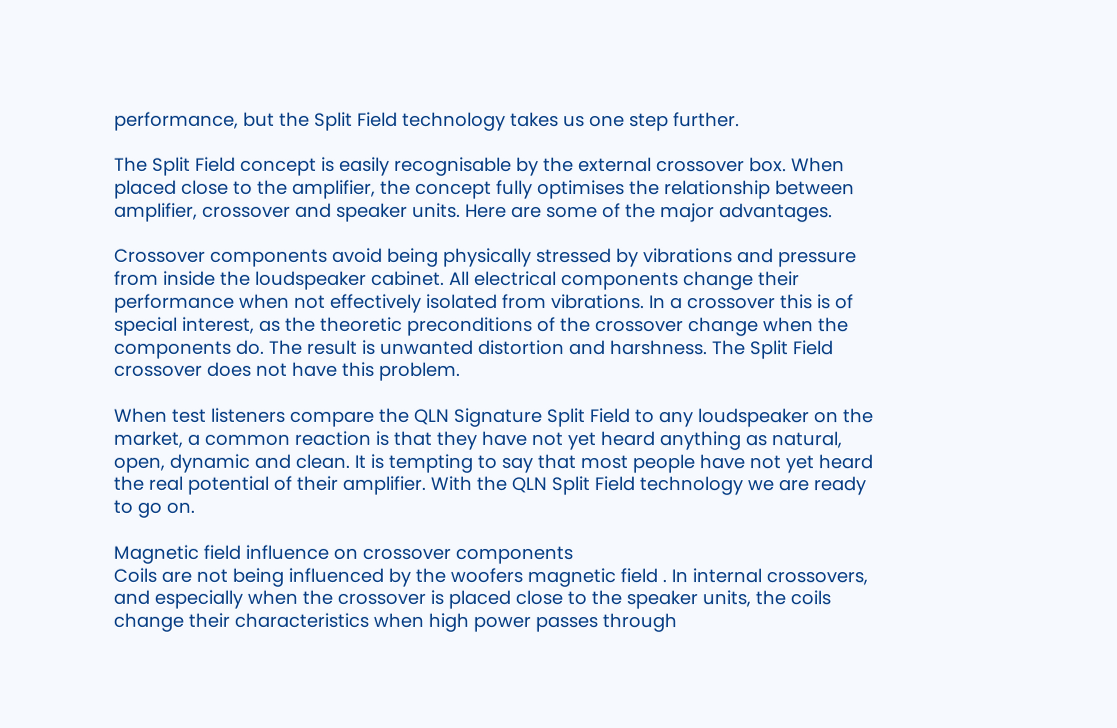performance, but the Split Field technology takes us one step further.

The Split Field concept is easily recognisable by the external crossover box. When
placed close to the amplifier, the concept fully optimises the relationship between
amplifier, crossover and speaker units. Here are some of the major advantages.

Crossover components avoid being physically stressed by vibrations and pressure
from inside the loudspeaker cabinet. All electrical components change their
performance when not effectively isolated from vibrations. In a crossover this is of
special interest, as the theoretic preconditions of the crossover change when the
components do. The result is unwanted distortion and harshness. The Split Field
crossover does not have this problem.

When test listeners compare the QLN Signature Split Field to any loudspeaker on the
market, a common reaction is that they have not yet heard anything as natural,
open, dynamic and clean. It is tempting to say that most people have not yet heard
the real potential of their amplifier. With the QLN Split Field technology we are ready
to go on.

Magnetic field influence on crossover components
Coils are not being influenced by the woofers magnetic field . In internal crossovers,
and especially when the crossover is placed close to the speaker units, the coils
change their characteristics when high power passes through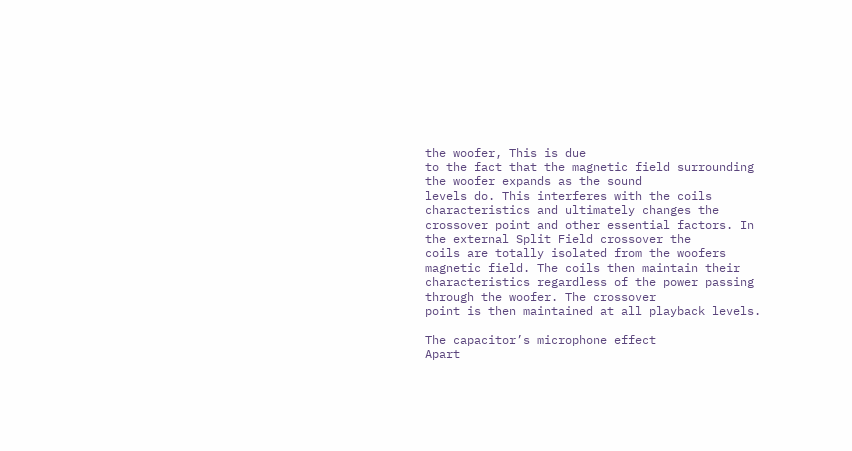the woofer, This is due
to the fact that the magnetic field surrounding the woofer expands as the sound
levels do. This interferes with the coils characteristics and ultimately changes the
crossover point and other essential factors. In the external Split Field crossover the
coils are totally isolated from the woofers magnetic field. The coils then maintain their
characteristics regardless of the power passing through the woofer. The crossover
point is then maintained at all playback levels.

The capacitor’s microphone effect
Apart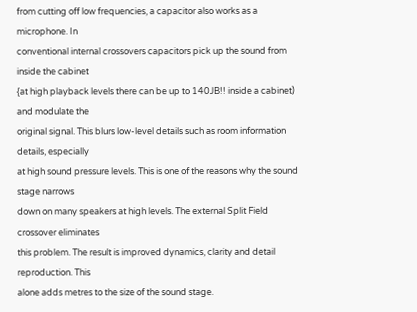from cutting off low frequencies, a capacitor also works as a microphone. In
conventional internal crossovers capacitors pick up the sound from inside the cabinet
{at high playback levels there can be up to 140JB!! inside a cabinet) and modulate the
original signal. This blurs low-level details such as room information details, especially
at high sound pressure levels. This is one of the reasons why the sound stage narrows
down on many speakers at high levels. The external Split Field crossover eliminates
this problem. The result is improved dynamics, clarity and detail reproduction. This
alone adds metres to the size of the sound stage.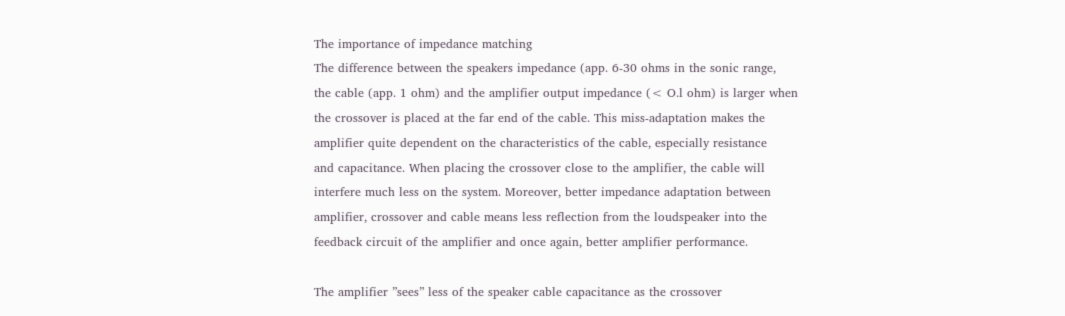The importance of impedance matching
The difference between the speakers impedance (app. 6-30 ohms in the sonic range,
the cable (app. 1 ohm) and the amplifier output impedance (< O.l ohm) is larger when
the crossover is placed at the far end of the cable. This miss-adaptation makes the
amplifier quite dependent on the characteristics of the cable, especially resistance
and capacitance. When placing the crossover close to the amplifier, the cable will
interfere much less on the system. Moreover, better impedance adaptation between
amplifier, crossover and cable means less reflection from the loudspeaker into the
feedback circuit of the amplifier and once again, better amplifier performance.

The amplifier ”sees” less of the speaker cable capacitance as the crossover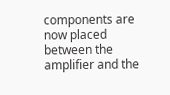components are now placed between the amplifier and the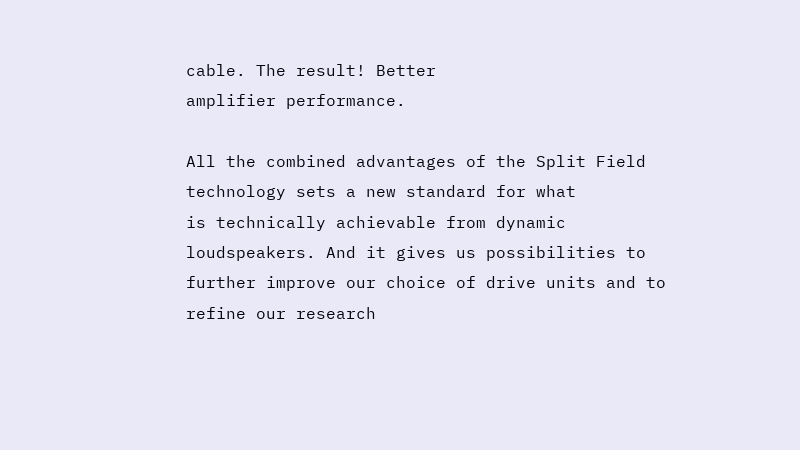cable. The result! Better
amplifier performance.

All the combined advantages of the Split Field technology sets a new standard for what
is technically achievable from dynamic loudspeakers. And it gives us possibilities to
further improve our choice of drive units and to refine our research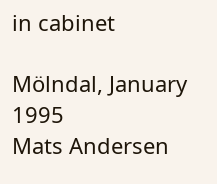in cabinet

Mölndal, January 1995
Mats Andersen